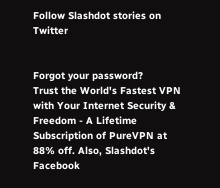Follow Slashdot stories on Twitter


Forgot your password?
Trust the World's Fastest VPN with Your Internet Security & Freedom - A Lifetime Subscription of PureVPN at 88% off. Also, Slashdot's Facebook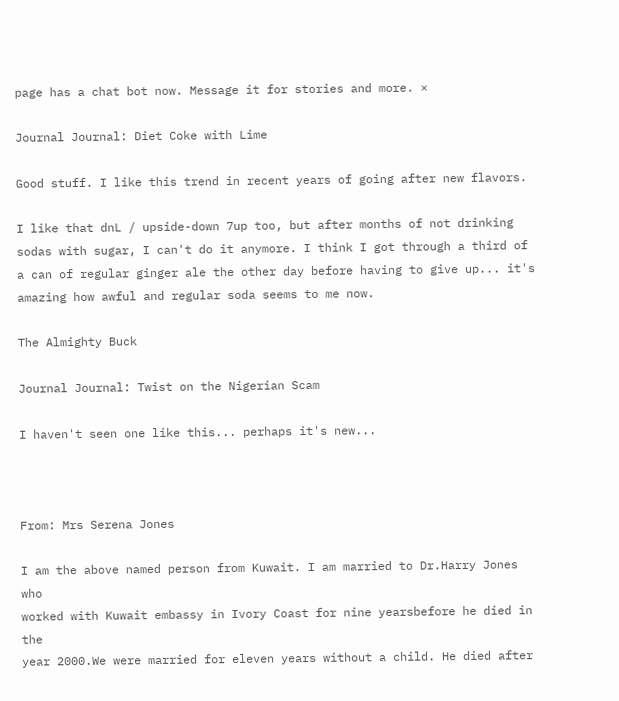page has a chat bot now. Message it for stories and more. ×

Journal Journal: Diet Coke with Lime

Good stuff. I like this trend in recent years of going after new flavors.

I like that dnL / upside-down 7up too, but after months of not drinking sodas with sugar, I can't do it anymore. I think I got through a third of a can of regular ginger ale the other day before having to give up... it's amazing how awful and regular soda seems to me now.

The Almighty Buck

Journal Journal: Twist on the Nigerian Scam

I haven't seen one like this... perhaps it's new...



From: Mrs Serena Jones

I am the above named person from Kuwait. I am married to Dr.Harry Jones who
worked with Kuwait embassy in Ivory Coast for nine yearsbefore he died in the
year 2000.We were married for eleven years without a child. He died after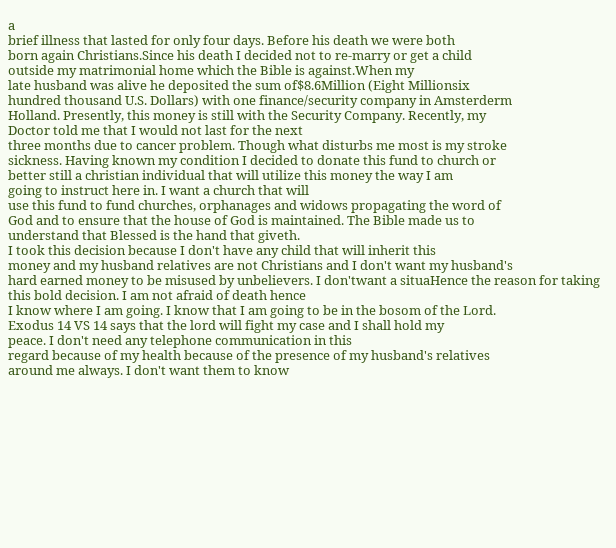a
brief illness that lasted for only four days. Before his death we were both
born again Christians.Since his death I decided not to re-marry or get a child
outside my matrimonial home which the Bible is against.When my
late husband was alive he deposited the sum of$8.6Million (Eight Millionsix
hundred thousand U.S. Dollars) with one finance/security company in Amsterderm
Holland. Presently, this money is still with the Security Company. Recently, my
Doctor told me that I would not last for the next
three months due to cancer problem. Though what disturbs me most is my stroke
sickness. Having known my condition I decided to donate this fund to church or
better still a christian individual that will utilize this money the way I am
going to instruct here in. I want a church that will
use this fund to fund churches, orphanages and widows propagating the word of
God and to ensure that the house of God is maintained. The Bible made us to
understand that Blessed is the hand that giveth.
I took this decision because I don't have any child that will inherit this
money and my husband relatives are not Christians and I don't want my husband's
hard earned money to be misused by unbelievers. I don'twant a situaHence the reason for taking this bold decision. I am not afraid of death hence
I know where I am going. I know that I am going to be in the bosom of the Lord.
Exodus 14 VS 14 says that the lord will fight my case and I shall hold my
peace. I don't need any telephone communication in this
regard because of my health because of the presence of my husband's relatives
around me always. I don't want them to know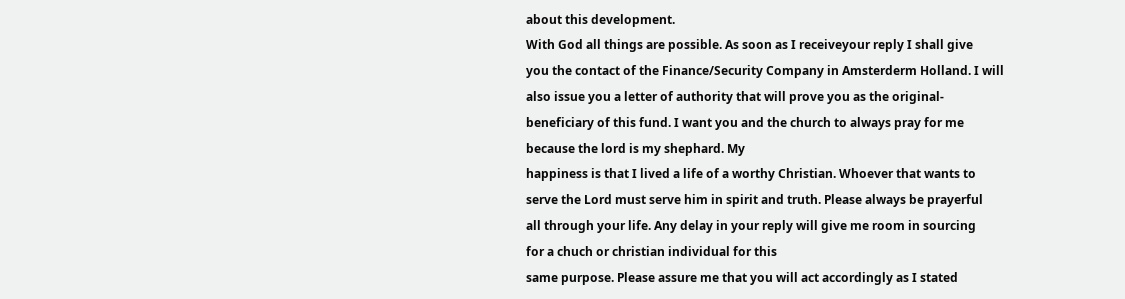about this development.
With God all things are possible. As soon as I receiveyour reply I shall give
you the contact of the Finance/Security Company in Amsterderm Holland. I will
also issue you a letter of authority that will prove you as the original-
beneficiary of this fund. I want you and the church to always pray for me
because the lord is my shephard. My
happiness is that I lived a life of a worthy Christian. Whoever that wants to
serve the Lord must serve him in spirit and truth. Please always be prayerful
all through your life. Any delay in your reply will give me room in sourcing
for a chuch or christian individual for this
same purpose. Please assure me that you will act accordingly as I stated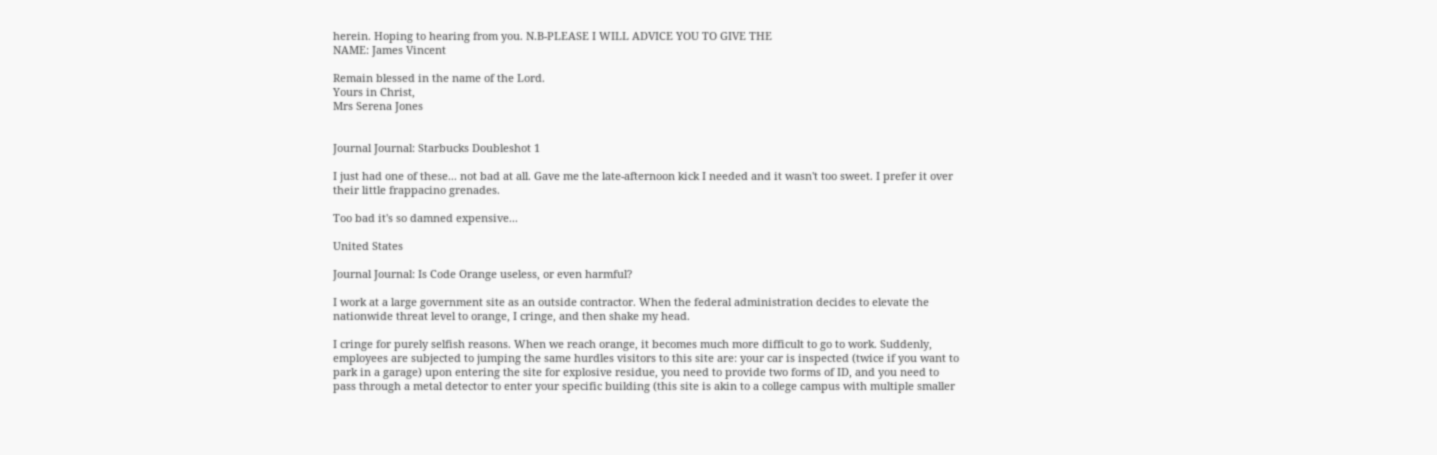herein. Hoping to hearing from you. N.B-PLEASE I WILL ADVICE YOU TO GIVE THE
NAME: James Vincent

Remain blessed in the name of the Lord.
Yours in Christ,
Mrs Serena Jones


Journal Journal: Starbucks Doubleshot 1

I just had one of these... not bad at all. Gave me the late-afternoon kick I needed and it wasn't too sweet. I prefer it over their little frappacino grenades.

Too bad it's so damned expensive...

United States

Journal Journal: Is Code Orange useless, or even harmful?

I work at a large government site as an outside contractor. When the federal administration decides to elevate the nationwide threat level to orange, I cringe, and then shake my head.

I cringe for purely selfish reasons. When we reach orange, it becomes much more difficult to go to work. Suddenly, employees are subjected to jumping the same hurdles visitors to this site are: your car is inspected (twice if you want to park in a garage) upon entering the site for explosive residue, you need to provide two forms of ID, and you need to pass through a metal detector to enter your specific building (this site is akin to a college campus with multiple smaller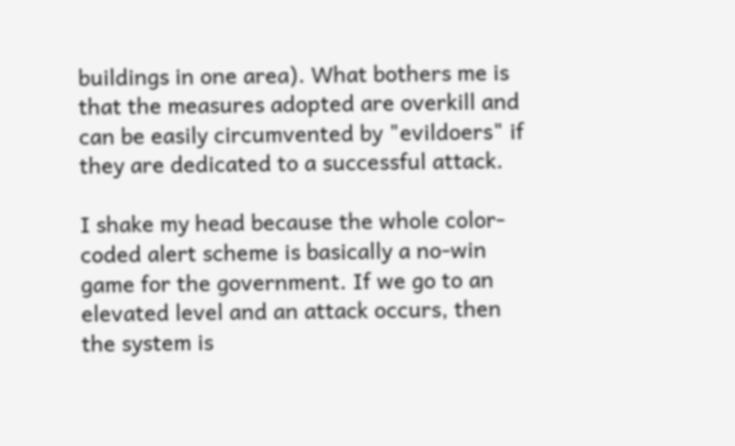buildings in one area). What bothers me is that the measures adopted are overkill and can be easily circumvented by "evildoers" if they are dedicated to a successful attack.

I shake my head because the whole color-coded alert scheme is basically a no-win game for the government. If we go to an elevated level and an attack occurs, then the system is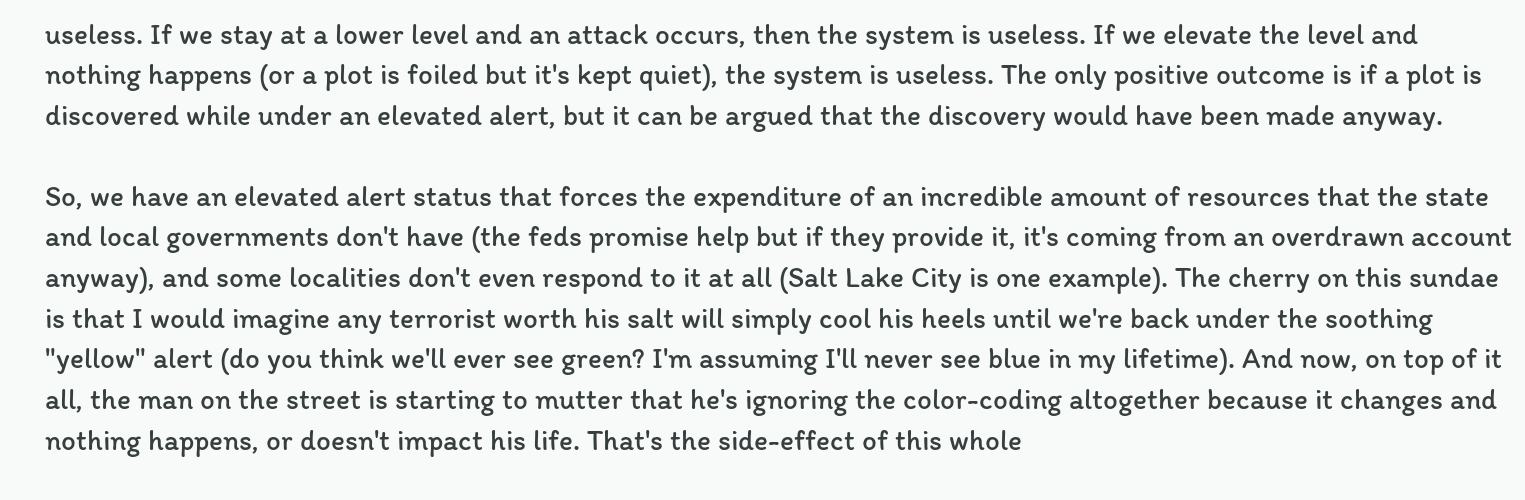useless. If we stay at a lower level and an attack occurs, then the system is useless. If we elevate the level and nothing happens (or a plot is foiled but it's kept quiet), the system is useless. The only positive outcome is if a plot is discovered while under an elevated alert, but it can be argued that the discovery would have been made anyway.

So, we have an elevated alert status that forces the expenditure of an incredible amount of resources that the state and local governments don't have (the feds promise help but if they provide it, it's coming from an overdrawn account anyway), and some localities don't even respond to it at all (Salt Lake City is one example). The cherry on this sundae is that I would imagine any terrorist worth his salt will simply cool his heels until we're back under the soothing "yellow" alert (do you think we'll ever see green? I'm assuming I'll never see blue in my lifetime). And now, on top of it all, the man on the street is starting to mutter that he's ignoring the color-coding altogether because it changes and nothing happens, or doesn't impact his life. That's the side-effect of this whole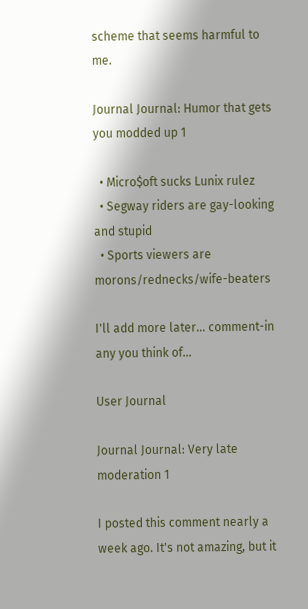scheme that seems harmful to me.

Journal Journal: Humor that gets you modded up 1

  • Micro$oft sucks Lunix rulez
  • Segway riders are gay-looking and stupid
  • Sports viewers are morons/rednecks/wife-beaters

I'll add more later... comment-in any you think of...

User Journal

Journal Journal: Very late moderation 1

I posted this comment nearly a week ago. It's not amazing, but it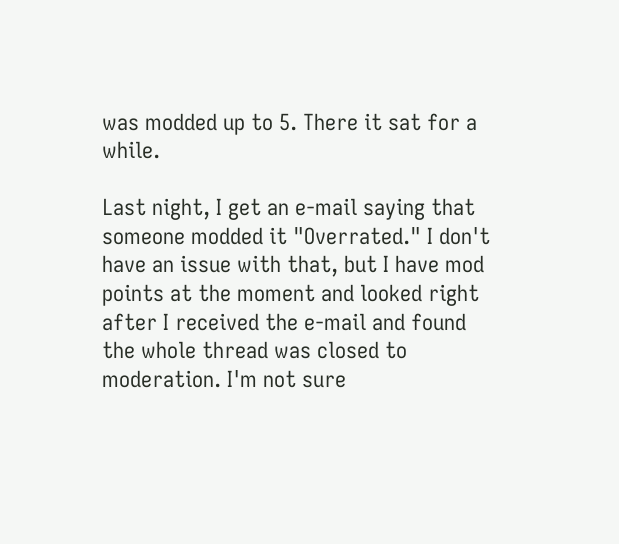was modded up to 5. There it sat for a while.

Last night, I get an e-mail saying that someone modded it "Overrated." I don't have an issue with that, but I have mod points at the moment and looked right after I received the e-mail and found the whole thread was closed to moderation. I'm not sure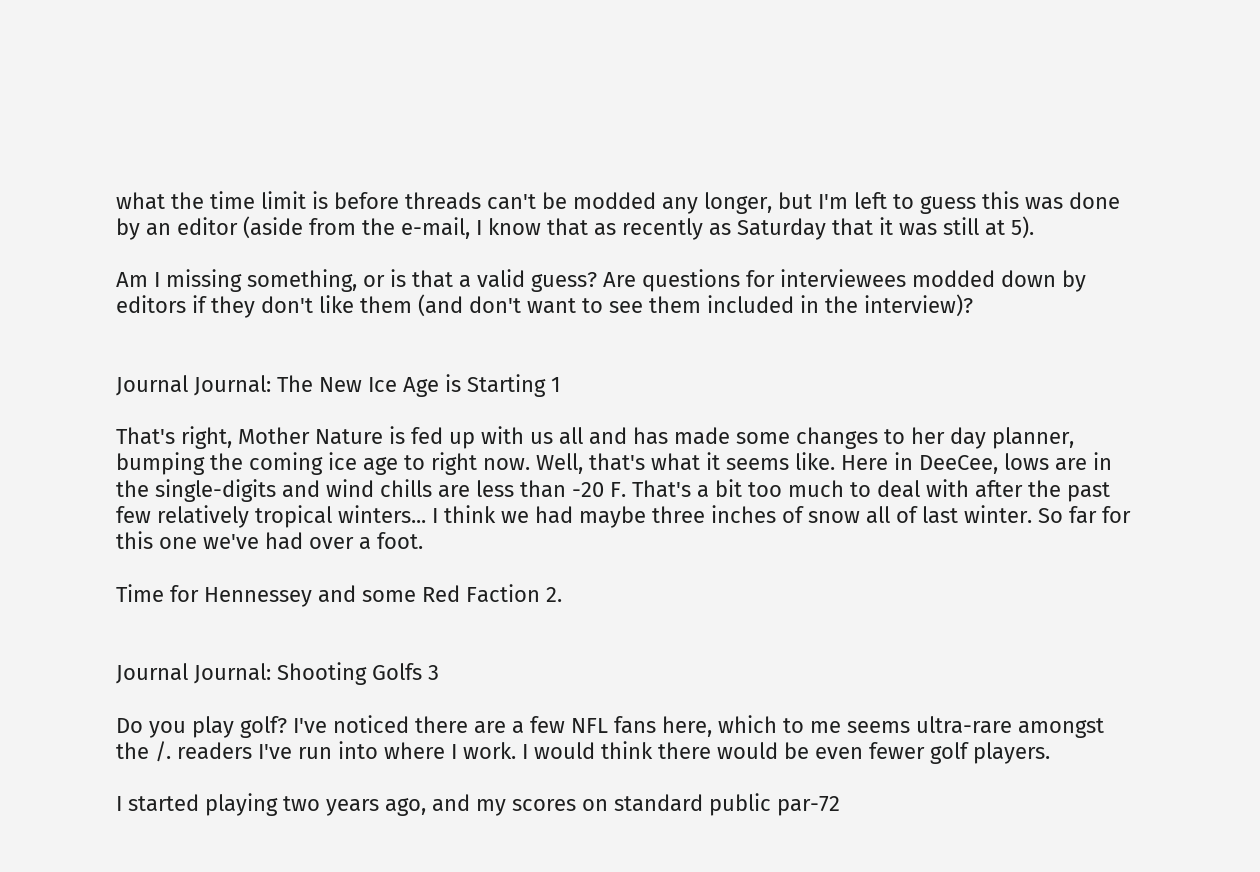what the time limit is before threads can't be modded any longer, but I'm left to guess this was done by an editor (aside from the e-mail, I know that as recently as Saturday that it was still at 5).

Am I missing something, or is that a valid guess? Are questions for interviewees modded down by editors if they don't like them (and don't want to see them included in the interview)?


Journal Journal: The New Ice Age is Starting 1

That's right, Mother Nature is fed up with us all and has made some changes to her day planner, bumping the coming ice age to right now. Well, that's what it seems like. Here in DeeCee, lows are in the single-digits and wind chills are less than -20 F. That's a bit too much to deal with after the past few relatively tropical winters... I think we had maybe three inches of snow all of last winter. So far for this one we've had over a foot.

Time for Hennessey and some Red Faction 2.


Journal Journal: Shooting Golfs 3

Do you play golf? I've noticed there are a few NFL fans here, which to me seems ultra-rare amongst the /. readers I've run into where I work. I would think there would be even fewer golf players.

I started playing two years ago, and my scores on standard public par-72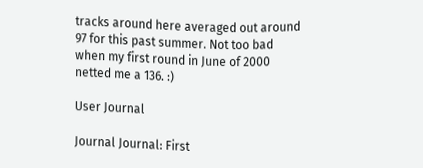tracks around here averaged out around 97 for this past summer. Not too bad when my first round in June of 2000 netted me a 136. :)

User Journal

Journal Journal: First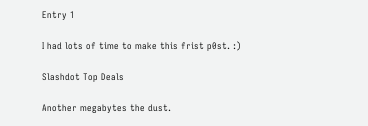Entry 1

I had lots of time to make this frist p0st. :)

Slashdot Top Deals

Another megabytes the dust.